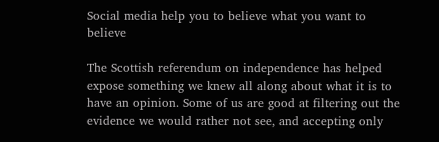Social media help you to believe what you want to believe

The Scottish referendum on independence has helped expose something we knew all along about what it is to have an opinion. Some of us are good at filtering out the evidence we would rather not see, and accepting only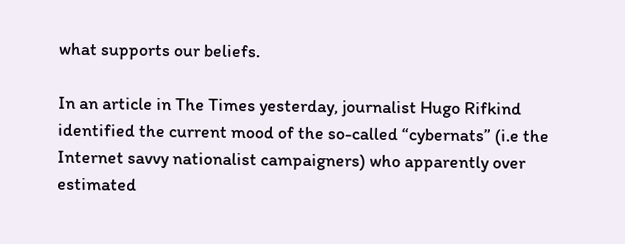what supports our beliefs.

In an article in The Times yesterday, journalist Hugo Rifkind identified the current mood of the so-called “cybernats” (i.e the Internet savvy nationalist campaigners) who apparently over estimated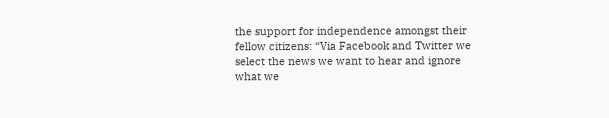the support for independence amongst their fellow citizens: “Via Facebook and Twitter we select the news we want to hear and ignore what we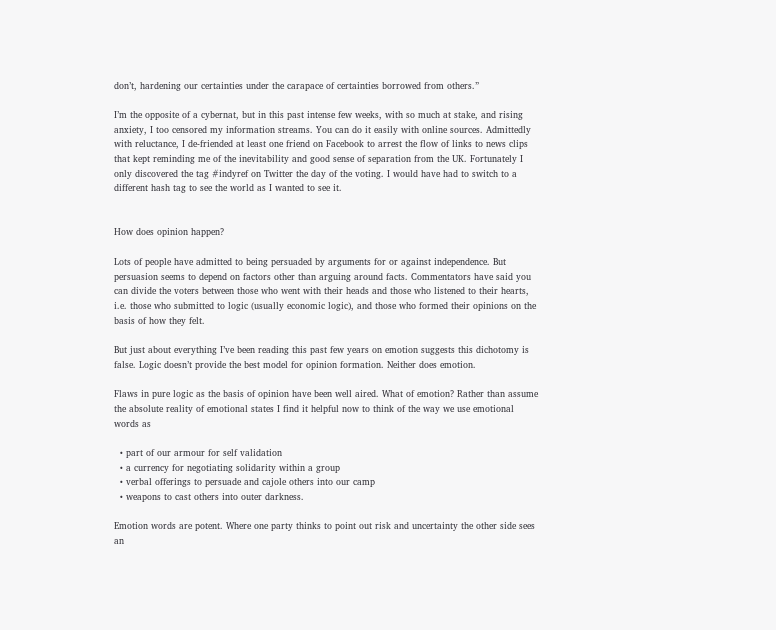don’t, hardening our certainties under the carapace of certainties borrowed from others.”

I’m the opposite of a cybernat, but in this past intense few weeks, with so much at stake, and rising anxiety, I too censored my information streams. You can do it easily with online sources. Admittedly with reluctance, I de-friended at least one friend on Facebook to arrest the flow of links to news clips that kept reminding me of the inevitability and good sense of separation from the UK. Fortunately I only discovered the tag #indyref on Twitter the day of the voting. I would have had to switch to a different hash tag to see the world as I wanted to see it.


How does opinion happen?

Lots of people have admitted to being persuaded by arguments for or against independence. But persuasion seems to depend on factors other than arguing around facts. Commentators have said you can divide the voters between those who went with their heads and those who listened to their hearts, i.e. those who submitted to logic (usually economic logic), and those who formed their opinions on the basis of how they felt.

But just about everything I’ve been reading this past few years on emotion suggests this dichotomy is false. Logic doesn’t provide the best model for opinion formation. Neither does emotion.

Flaws in pure logic as the basis of opinion have been well aired. What of emotion? Rather than assume the absolute reality of emotional states I find it helpful now to think of the way we use emotional words as

  • part of our armour for self validation
  • a currency for negotiating solidarity within a group
  • verbal offerings to persuade and cajole others into our camp
  • weapons to cast others into outer darkness.

Emotion words are potent. Where one party thinks to point out risk and uncertainty the other side sees an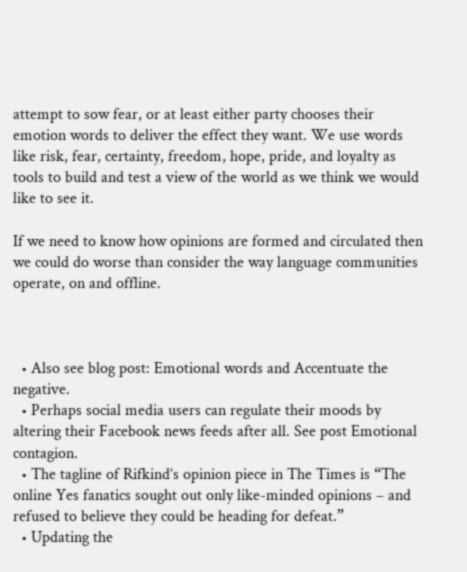attempt to sow fear, or at least either party chooses their emotion words to deliver the effect they want. We use words like risk, fear, certainty, freedom, hope, pride, and loyalty as tools to build and test a view of the world as we think we would like to see it.

If we need to know how opinions are formed and circulated then we could do worse than consider the way language communities operate, on and offline.



  • Also see blog post: Emotional words and Accentuate the negative.
  • Perhaps social media users can regulate their moods by altering their Facebook news feeds after all. See post Emotional contagion.
  • The tagline of Rifkind’s opinion piece in The Times is “The online Yes fanatics sought out only like-minded opinions – and refused to believe they could be heading for defeat.”
  • Updating the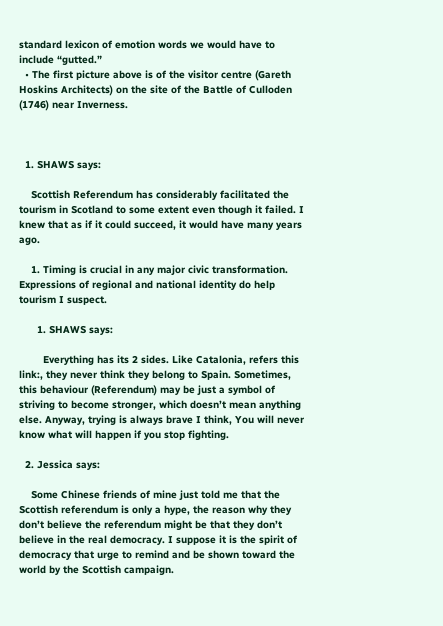standard lexicon of emotion words we would have to include “gutted.”
  • The first picture above is of the visitor centre (Gareth Hoskins Architects) on the site of the Battle of Culloden (1746) near Inverness.



  1. SHAWS says:

    Scottish Referendum has considerably facilitated the tourism in Scotland to some extent even though it failed. I knew that as if it could succeed, it would have many years ago.

    1. Timing is crucial in any major civic transformation. Expressions of regional and national identity do help tourism I suspect.

      1. SHAWS says:

        Everything has its 2 sides. Like Catalonia, refers this link:, they never think they belong to Spain. Sometimes, this behaviour (Referendum) may be just a symbol of striving to become stronger, which doesn’t mean anything else. Anyway, trying is always brave I think, You will never know what will happen if you stop fighting.

  2. Jessica says:

    Some Chinese friends of mine just told me that the Scottish referendum is only a hype, the reason why they don’t believe the referendum might be that they don’t believe in the real democracy. I suppose it is the spirit of democracy that urge to remind and be shown toward the world by the Scottish campaign.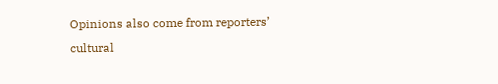Opinions also come from reporters’ cultural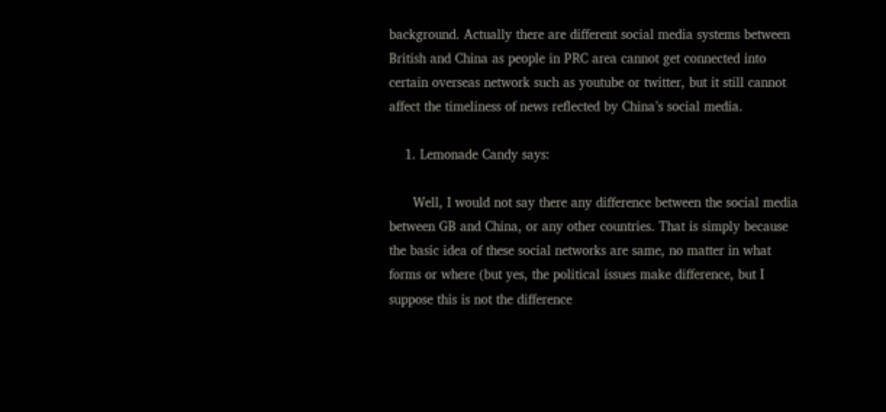background. Actually there are different social media systems between British and China as people in PRC area cannot get connected into certain overseas network such as youtube or twitter, but it still cannot affect the timeliness of news reflected by China’s social media.

    1. Lemonade Candy says:

      Well, I would not say there any difference between the social media between GB and China, or any other countries. That is simply because the basic idea of these social networks are same, no matter in what forms or where (but yes, the political issues make difference, but I suppose this is not the difference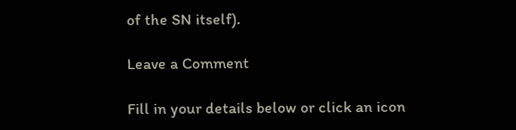of the SN itself).

Leave a Comment

Fill in your details below or click an icon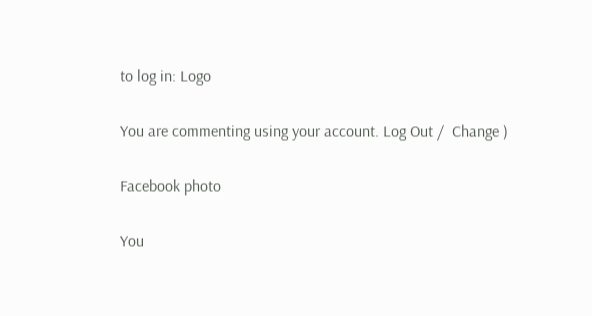to log in: Logo

You are commenting using your account. Log Out /  Change )

Facebook photo

You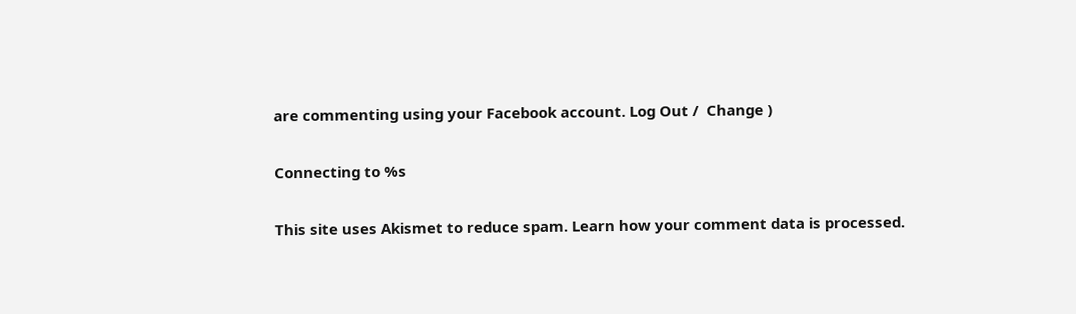are commenting using your Facebook account. Log Out /  Change )

Connecting to %s

This site uses Akismet to reduce spam. Learn how your comment data is processed.